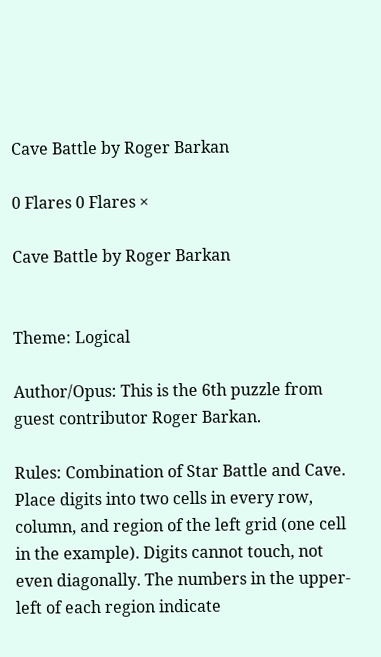Cave Battle by Roger Barkan

0 Flares 0 Flares ×

Cave Battle by Roger Barkan


Theme: Logical

Author/Opus: This is the 6th puzzle from guest contributor Roger Barkan.

Rules: Combination of Star Battle and Cave. Place digits into two cells in every row, column, and region of the left grid (one cell in the example). Digits cannot touch, not even diagonally. The numbers in the upper-left of each region indicate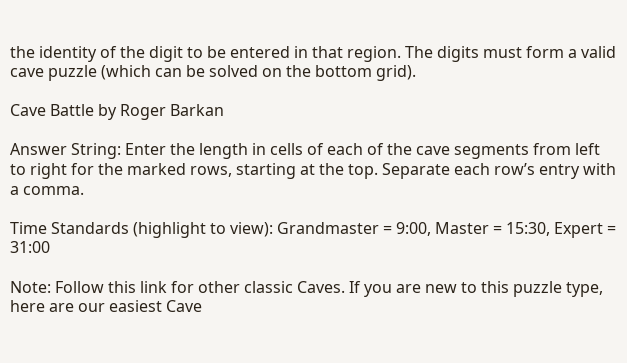the identity of the digit to be entered in that region. The digits must form a valid cave puzzle (which can be solved on the bottom grid).

Cave Battle by Roger Barkan

Answer String: Enter the length in cells of each of the cave segments from left to right for the marked rows, starting at the top. Separate each row’s entry with a comma.

Time Standards (highlight to view): Grandmaster = 9:00, Master = 15:30, Expert = 31:00

Note: Follow this link for other classic Caves. If you are new to this puzzle type, here are our easiest Cave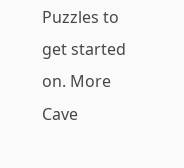Puzzles to get started on. More Cave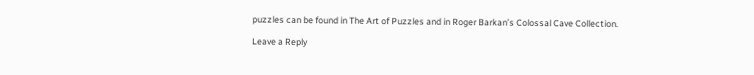puzzles can be found in The Art of Puzzles and in Roger Barkan’s Colossal Cave Collection.

Leave a Reply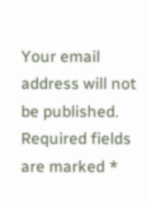Your email address will not be published. Required fields are marked *